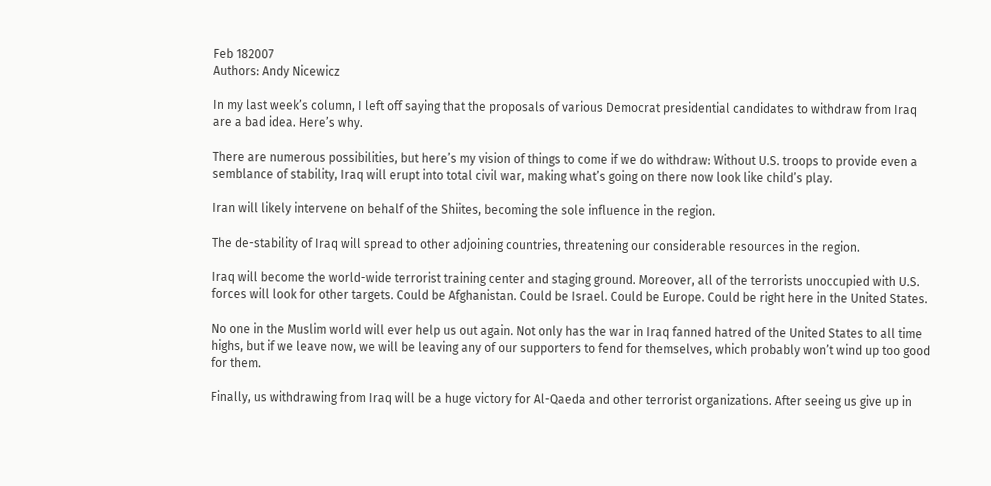Feb 182007
Authors: Andy Nicewicz

In my last week’s column, I left off saying that the proposals of various Democrat presidential candidates to withdraw from Iraq are a bad idea. Here’s why.

There are numerous possibilities, but here’s my vision of things to come if we do withdraw: Without U.S. troops to provide even a semblance of stability, Iraq will erupt into total civil war, making what’s going on there now look like child’s play.

Iran will likely intervene on behalf of the Shiites, becoming the sole influence in the region.

The de-stability of Iraq will spread to other adjoining countries, threatening our considerable resources in the region.

Iraq will become the world-wide terrorist training center and staging ground. Moreover, all of the terrorists unoccupied with U.S. forces will look for other targets. Could be Afghanistan. Could be Israel. Could be Europe. Could be right here in the United States.

No one in the Muslim world will ever help us out again. Not only has the war in Iraq fanned hatred of the United States to all time highs, but if we leave now, we will be leaving any of our supporters to fend for themselves, which probably won’t wind up too good for them.

Finally, us withdrawing from Iraq will be a huge victory for Al-Qaeda and other terrorist organizations. After seeing us give up in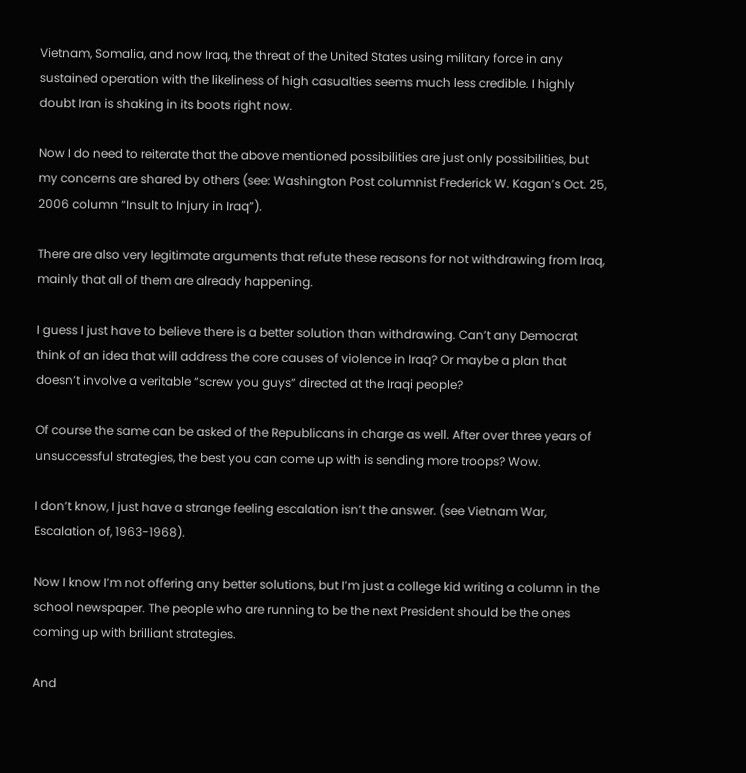Vietnam, Somalia, and now Iraq, the threat of the United States using military force in any sustained operation with the likeliness of high casualties seems much less credible. I highly doubt Iran is shaking in its boots right now.

Now I do need to reiterate that the above mentioned possibilities are just only possibilities, but my concerns are shared by others (see: Washington Post columnist Frederick W. Kagan’s Oct. 25, 2006 column “Insult to Injury in Iraq”).

There are also very legitimate arguments that refute these reasons for not withdrawing from Iraq, mainly that all of them are already happening.

I guess I just have to believe there is a better solution than withdrawing. Can’t any Democrat think of an idea that will address the core causes of violence in Iraq? Or maybe a plan that doesn’t involve a veritable “screw you guys” directed at the Iraqi people?

Of course the same can be asked of the Republicans in charge as well. After over three years of unsuccessful strategies, the best you can come up with is sending more troops? Wow.

I don’t know, I just have a strange feeling escalation isn’t the answer. (see Vietnam War, Escalation of, 1963-1968).

Now I know I’m not offering any better solutions, but I’m just a college kid writing a column in the school newspaper. The people who are running to be the next President should be the ones coming up with brilliant strategies.

And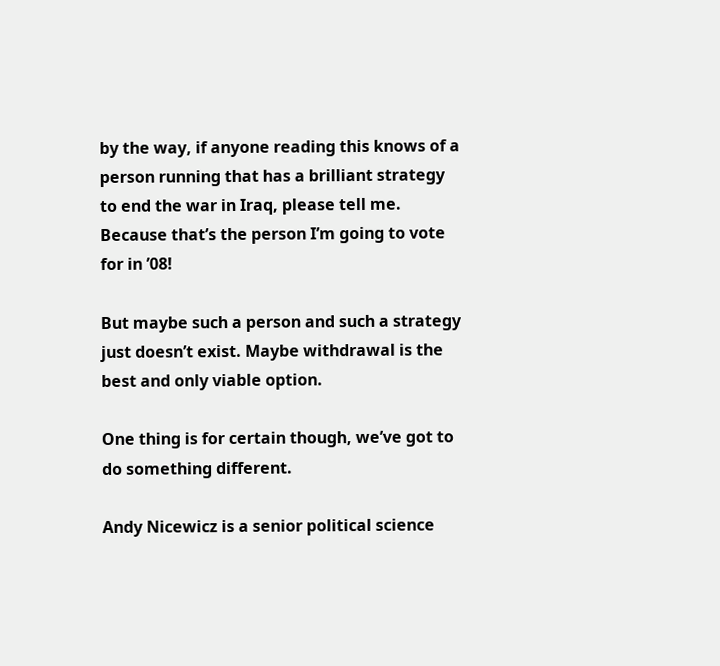by the way, if anyone reading this knows of a person running that has a brilliant strategy to end the war in Iraq, please tell me. Because that’s the person I’m going to vote for in ’08!

But maybe such a person and such a strategy just doesn’t exist. Maybe withdrawal is the best and only viable option.

One thing is for certain though, we’ve got to do something different.

Andy Nicewicz is a senior political science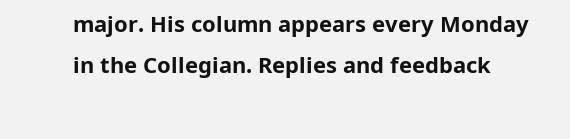major. His column appears every Monday in the Collegian. Replies and feedback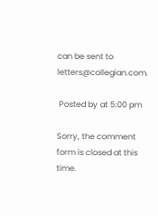can be sent to letters@collegian.com.

 Posted by at 5:00 pm

Sorry, the comment form is closed at this time.